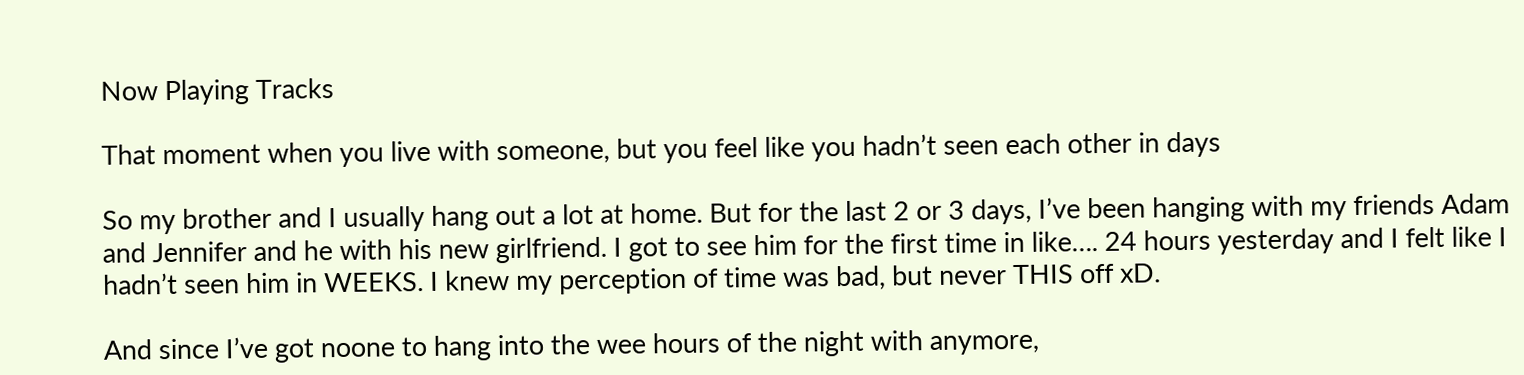Now Playing Tracks

That moment when you live with someone, but you feel like you hadn’t seen each other in days

So my brother and I usually hang out a lot at home. But for the last 2 or 3 days, I’ve been hanging with my friends Adam and Jennifer and he with his new girlfriend. I got to see him for the first time in like…. 24 hours yesterday and I felt like I hadn’t seen him in WEEKS. I knew my perception of time was bad, but never THIS off xD.

And since I’ve got noone to hang into the wee hours of the night with anymore,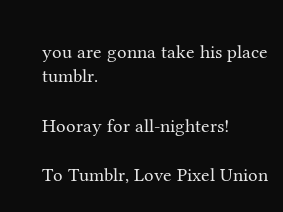you are gonna take his place tumblr.

Hooray for all-nighters!

To Tumblr, Love Pixel Union